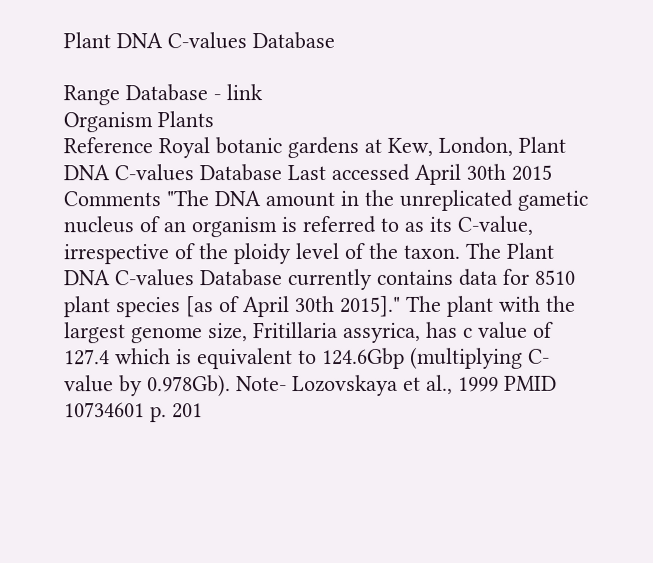Plant DNA C-values Database

Range Database - link
Organism Plants
Reference Royal botanic gardens at Kew, London, Plant DNA C-values Database Last accessed April 30th 2015
Comments "The DNA amount in the unreplicated gametic nucleus of an organism is referred to as its C-value, irrespective of the ploidy level of the taxon. The Plant DNA C-values Database currently contains data for 8510 plant species [as of April 30th 2015]." The plant with the largest genome size, Fritillaria assyrica, has c value of 127.4 which is equivalent to 124.6Gbp (multiplying C-value by 0.978Gb). Note- Lozovskaya et al., 1999 PMID 10734601 p. 201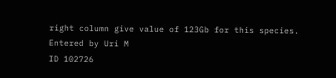right column give value of 123Gb for this species.
Entered by Uri M
ID 102726